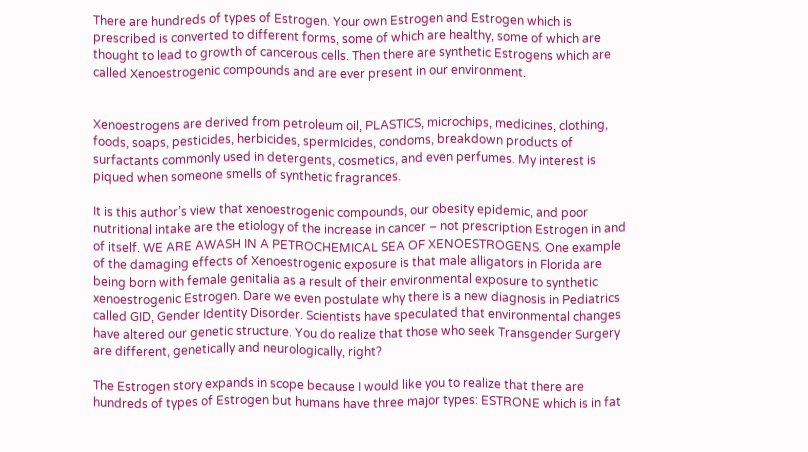There are hundreds of types of Estrogen. Your own Estrogen and Estrogen which is prescribed is converted to different forms, some of which are healthy, some of which are thought to lead to growth of cancerous cells. Then there are synthetic Estrogens which are called Xenoestrogenic compounds and are ever present in our environment.


Xenoestrogens are derived from petroleum oil, PLASTICS, microchips, medicines, clothing, foods, soaps, pesticides, herbicides, spermIcides, condoms, breakdown products of surfactants commonly used in detergents, cosmetics, and even perfumes. My interest is piqued when someone smells of synthetic fragrances.

It is this author’s view that xenoestrogenic compounds, our obesity epidemic, and poor nutritional intake are the etiology of the increase in cancer – not prescription Estrogen in and of itself. WE ARE AWASH IN A PETROCHEMICAL SEA OF XENOESTROGENS. One example of the damaging effects of Xenoestrogenic exposure is that male alligators in Florida are being born with female genitalia as a result of their environmental exposure to synthetic xenoestrogenic Estrogen. Dare we even postulate why there is a new diagnosis in Pediatrics called GID, Gender Identity Disorder. Scientists have speculated that environmental changes have altered our genetic structure. You do realize that those who seek Transgender Surgery are different, genetically and neurologically, right?

The Estrogen story expands in scope because I would like you to realize that there are hundreds of types of Estrogen but humans have three major types: ESTRONE which is in fat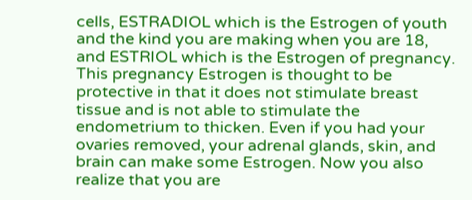cells, ESTRADIOL which is the Estrogen of youth and the kind you are making when you are 18, and ESTRIOL which is the Estrogen of pregnancy. This pregnancy Estrogen is thought to be protective in that it does not stimulate breast tissue and is not able to stimulate the endometrium to thicken. Even if you had your ovaries removed, your adrenal glands, skin, and brain can make some Estrogen. Now you also realize that you are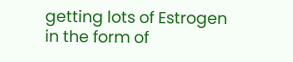getting lots of Estrogen in the form of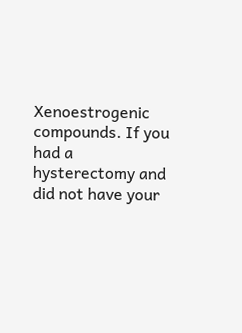Xenoestrogenic compounds. If you had a hysterectomy and did not have your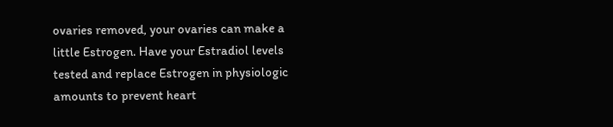ovaries removed, your ovaries can make a little Estrogen. Have your Estradiol levels tested and replace Estrogen in physiologic amounts to prevent heart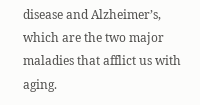disease and Alzheimer’s, which are the two major maladies that afflict us with aging.